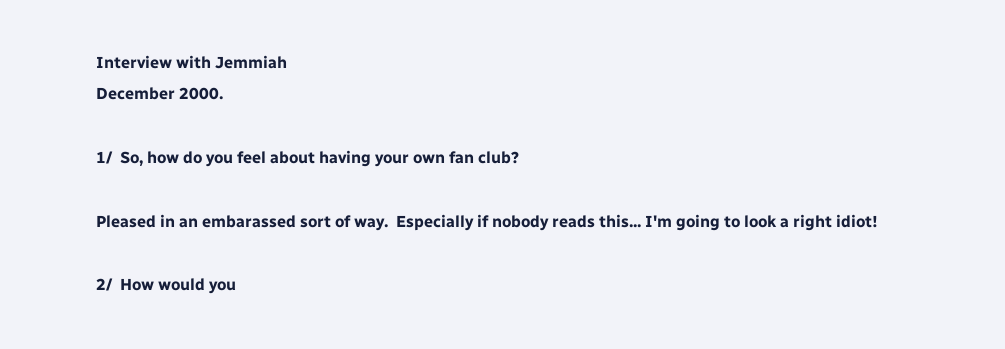Interview with Jemmiah
December 2000.

1/  So, how do you feel about having your own fan club?

Pleased in an embarassed sort of way.  Especially if nobody reads this... I'm going to look a right idiot!

2/  How would you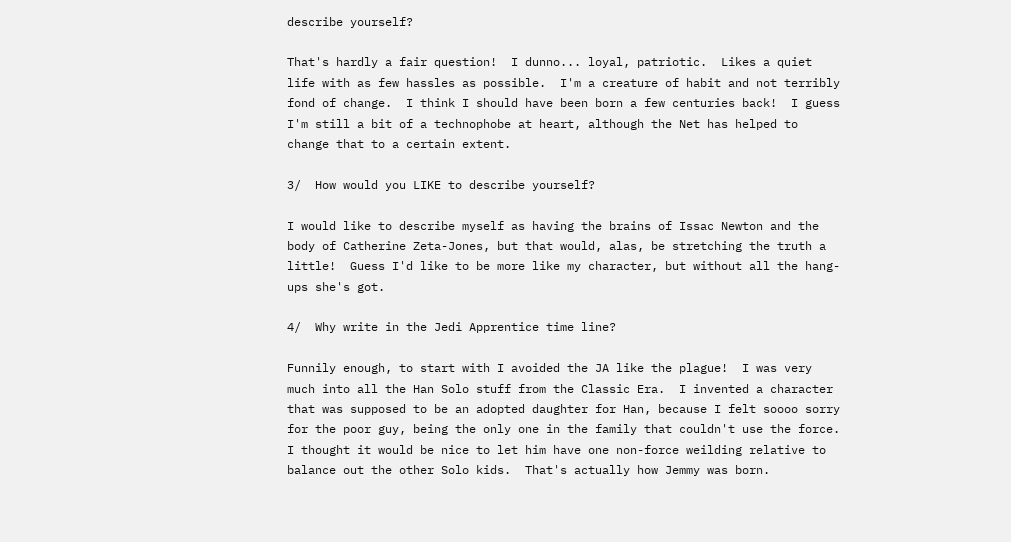describe yourself?

That's hardly a fair question!  I dunno... loyal, patriotic.  Likes a quiet life with as few hassles as possible.  I'm a creature of habit and not terribly fond of change.  I think I should have been born a few centuries back!  I guess I'm still a bit of a technophobe at heart, although the Net has helped to change that to a certain extent.

3/  How would you LIKE to describe yourself?

I would like to describe myself as having the brains of Issac Newton and the body of Catherine Zeta-Jones, but that would, alas, be stretching the truth a little!  Guess I'd like to be more like my character, but without all the hang-ups she's got.

4/  Why write in the Jedi Apprentice time line?

Funnily enough, to start with I avoided the JA like the plague!  I was very much into all the Han Solo stuff from the Classic Era.  I invented a character that was supposed to be an adopted daughter for Han, because I felt soooo sorry for the poor guy, being the only one in the family that couldn't use the force.  I thought it would be nice to let him have one non-force weilding relative to balance out the other Solo kids.  That's actually how Jemmy was born.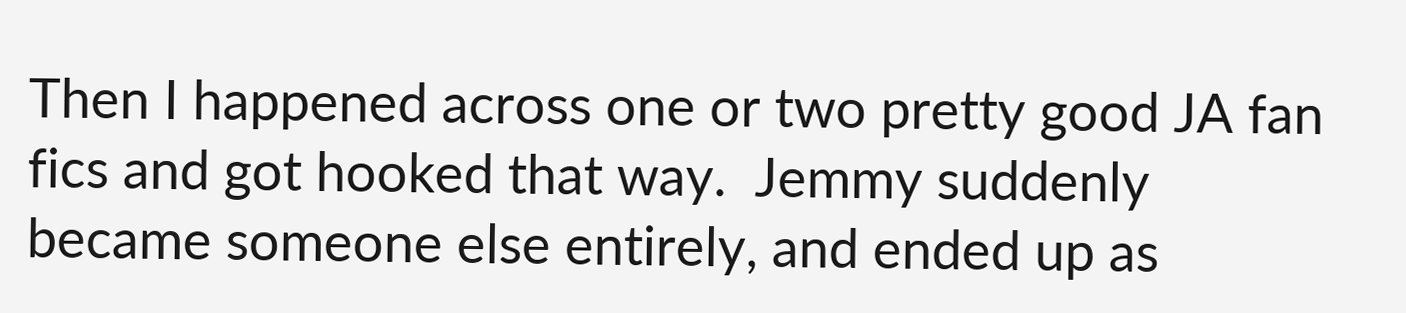Then I happened across one or two pretty good JA fan fics and got hooked that way.  Jemmy suddenly became someone else entirely, and ended up as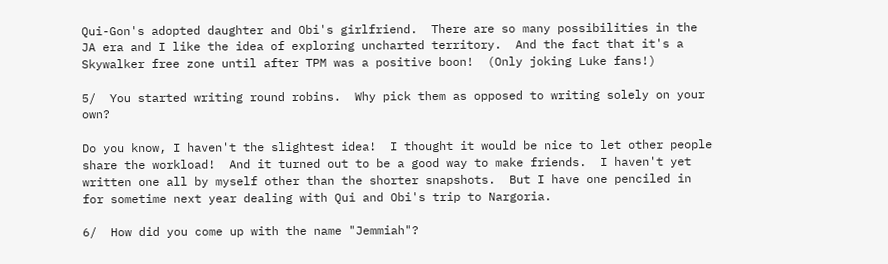Qui-Gon's adopted daughter and Obi's girlfriend.  There are so many possibilities in the JA era and I like the idea of exploring uncharted territory.  And the fact that it's a Skywalker free zone until after TPM was a positive boon!  (Only joking Luke fans!)

5/  You started writing round robins.  Why pick them as opposed to writing solely on your own?

Do you know, I haven't the slightest idea!  I thought it would be nice to let other people share the workload!  And it turned out to be a good way to make friends.  I haven't yet written one all by myself other than the shorter snapshots.  But I have one penciled in for sometime next year dealing with Qui and Obi's trip to Nargoria.

6/  How did you come up with the name "Jemmiah"?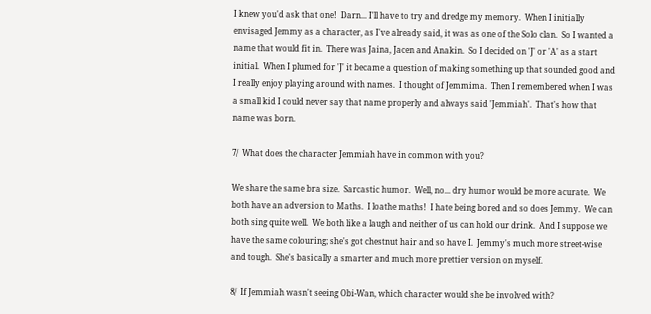I knew you'd ask that one!  Darn... I'll have to try and dredge my memory.  When I initially envisaged Jemmy as a character, as I've already said, it was as one of the Solo clan.  So I wanted a name that would fit in.  There was Jaina, Jacen and Anakin.  So I decided on 'J' or 'A' as a start initial.  When I plumed for 'J' it became a question of making something up that sounded good and I really enjoy playing around with names.  I thought of Jemmima.  Then I remembered when I was a small kid I could never say that name properly and always said 'Jemmiah'.  That's how that name was born.

7/  What does the character Jemmiah have in common with you?

We share the same bra size.  Sarcastic humor.  Well, no... dry humor would be more acurate.  We both have an adversion to Maths.  I loathe maths!  I hate being bored and so does Jemmy.  We can both sing quite well.  We both like a laugh and neither of us can hold our drink.  And I suppose we have the same colouring; she's got chestnut hair and so have I.  Jemmy's much more street-wise and tough.  She's basically a smarter and much more prettier version on myself.

8/  If Jemmiah wasn't seeing Obi-Wan, which character would she be involved with?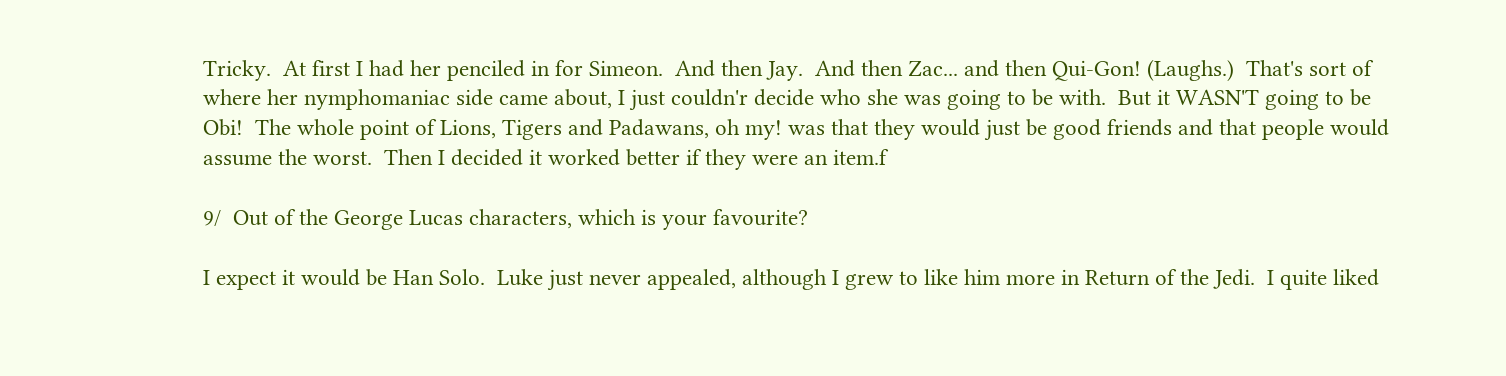Tricky.  At first I had her penciled in for Simeon.  And then Jay.  And then Zac... and then Qui-Gon! (Laughs.)  That's sort of where her nymphomaniac side came about, I just couldn'r decide who she was going to be with.  But it WASN'T going to be Obi!  The whole point of Lions, Tigers and Padawans, oh my! was that they would just be good friends and that people would assume the worst.  Then I decided it worked better if they were an item.f

9/  Out of the George Lucas characters, which is your favourite?

I expect it would be Han Solo.  Luke just never appealed, although I grew to like him more in Return of the Jedi.  I quite liked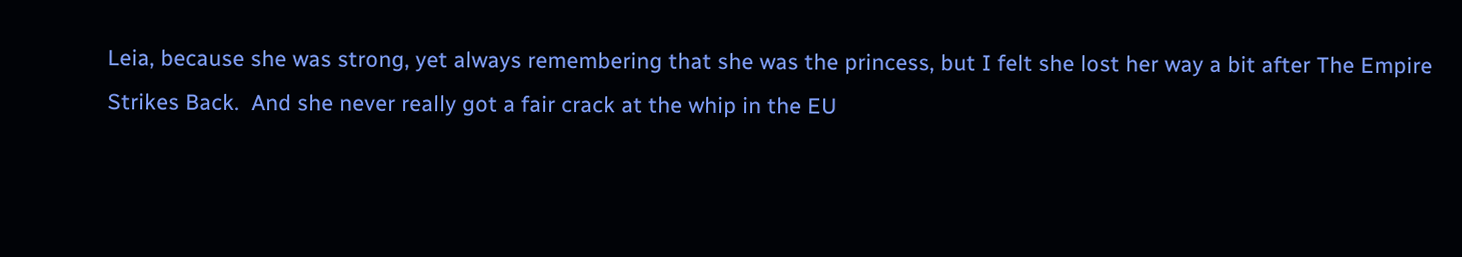Leia, because she was strong, yet always remembering that she was the princess, but I felt she lost her way a bit after The Empire Strikes Back.  And she never really got a fair crack at the whip in the EU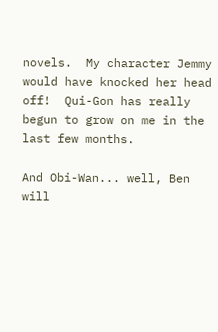novels.  My character Jemmy would have knocked her head off!  Qui-Gon has really begun to grow on me in the last few months.

And Obi-Wan... well, Ben will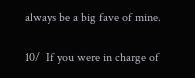always be a big fave of mine.

10/  If you were in charge of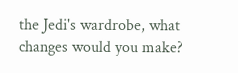the Jedi's wardrobe, what changes would you make?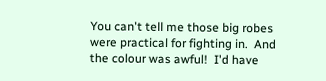You can't tell me those big robes were practical for fighting in.  And the colour was awful!  I'd have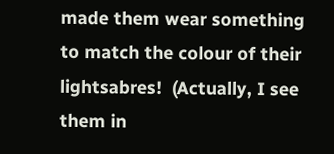made them wear something to match the colour of their lightsabres!  (Actually, I see them in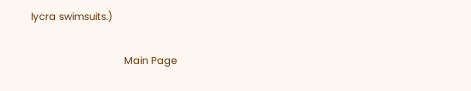lycra swimsuits.)

                               Main Page